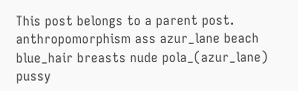This post belongs to a parent post.
anthropomorphism ass azur_lane beach blue_hair breasts nude pola_(azur_lane) pussy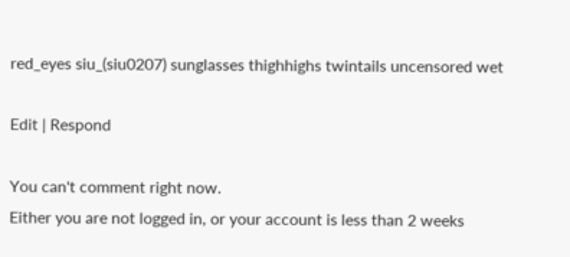red_eyes siu_(siu0207) sunglasses thighhighs twintails uncensored wet

Edit | Respond

You can't comment right now.
Either you are not logged in, or your account is less than 2 weeks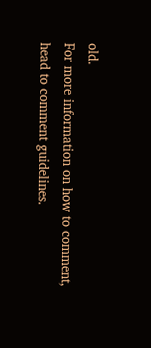old.
For more information on how to comment, head to comment guidelines.